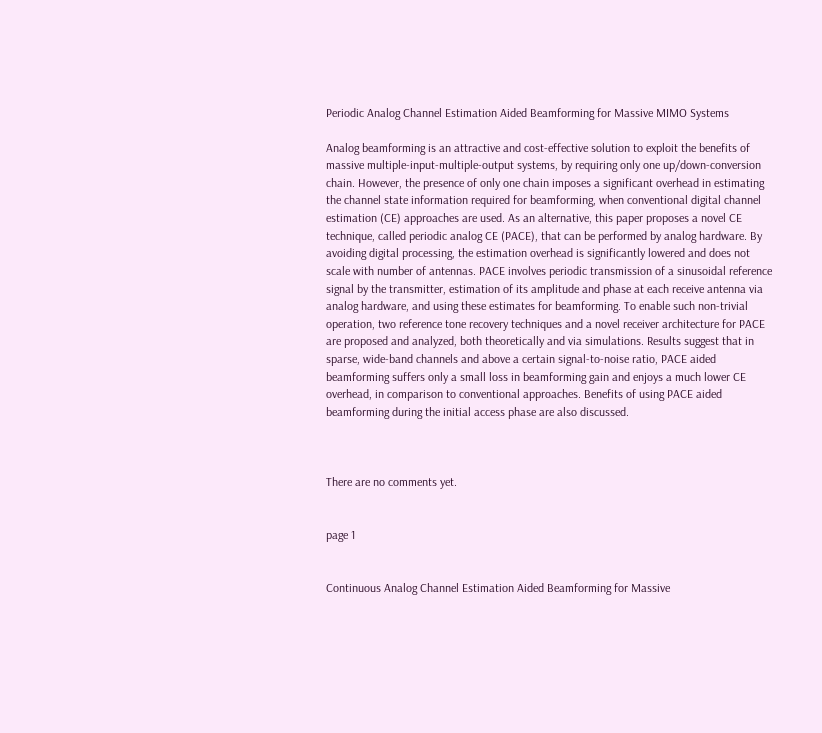Periodic Analog Channel Estimation Aided Beamforming for Massive MIMO Systems

Analog beamforming is an attractive and cost-effective solution to exploit the benefits of massive multiple-input-multiple-output systems, by requiring only one up/down-conversion chain. However, the presence of only one chain imposes a significant overhead in estimating the channel state information required for beamforming, when conventional digital channel estimation (CE) approaches are used. As an alternative, this paper proposes a novel CE technique, called periodic analog CE (PACE), that can be performed by analog hardware. By avoiding digital processing, the estimation overhead is significantly lowered and does not scale with number of antennas. PACE involves periodic transmission of a sinusoidal reference signal by the transmitter, estimation of its amplitude and phase at each receive antenna via analog hardware, and using these estimates for beamforming. To enable such non-trivial operation, two reference tone recovery techniques and a novel receiver architecture for PACE are proposed and analyzed, both theoretically and via simulations. Results suggest that in sparse, wide-band channels and above a certain signal-to-noise ratio, PACE aided beamforming suffers only a small loss in beamforming gain and enjoys a much lower CE overhead, in comparison to conventional approaches. Benefits of using PACE aided beamforming during the initial access phase are also discussed.



There are no comments yet.


page 1


Continuous Analog Channel Estimation Aided Beamforming for Massive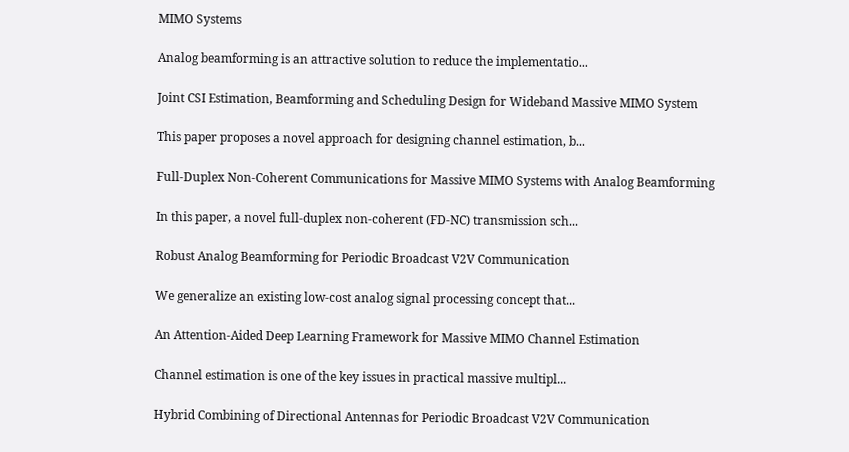MIMO Systems

Analog beamforming is an attractive solution to reduce the implementatio...

Joint CSI Estimation, Beamforming and Scheduling Design for Wideband Massive MIMO System

This paper proposes a novel approach for designing channel estimation, b...

Full-Duplex Non-Coherent Communications for Massive MIMO Systems with Analog Beamforming

In this paper, a novel full-duplex non-coherent (FD-NC) transmission sch...

Robust Analog Beamforming for Periodic Broadcast V2V Communication

We generalize an existing low-cost analog signal processing concept that...

An Attention-Aided Deep Learning Framework for Massive MIMO Channel Estimation

Channel estimation is one of the key issues in practical massive multipl...

Hybrid Combining of Directional Antennas for Periodic Broadcast V2V Communication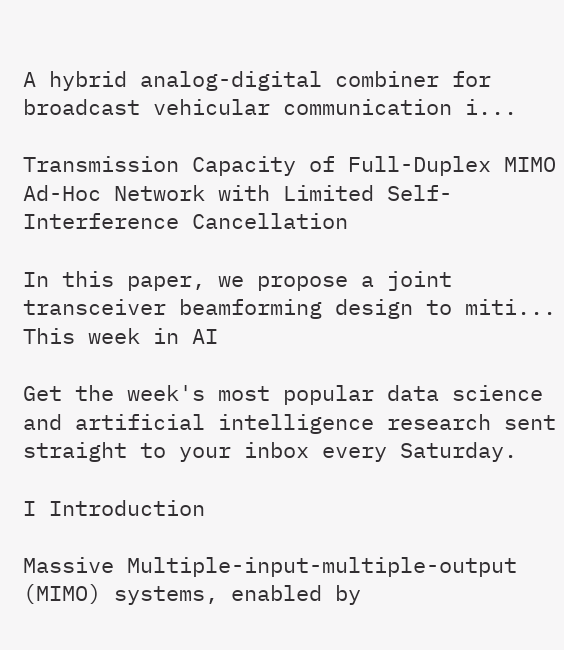A hybrid analog-digital combiner for broadcast vehicular communication i...

Transmission Capacity of Full-Duplex MIMO Ad-Hoc Network with Limited Self-Interference Cancellation

In this paper, we propose a joint transceiver beamforming design to miti...
This week in AI

Get the week's most popular data science and artificial intelligence research sent straight to your inbox every Saturday.

I Introduction

Massive Multiple-input-multiple-output (MIMO) systems, enabled by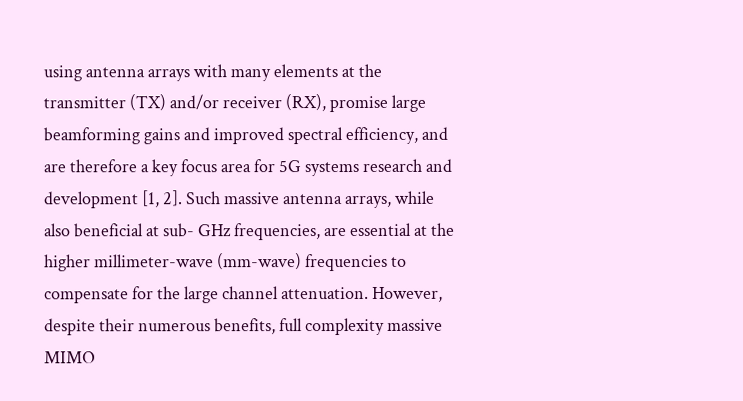using antenna arrays with many elements at the transmitter (TX) and/or receiver (RX), promise large beamforming gains and improved spectral efficiency, and are therefore a key focus area for 5G systems research and development [1, 2]. Such massive antenna arrays, while also beneficial at sub- GHz frequencies, are essential at the higher millimeter-wave (mm-wave) frequencies to compensate for the large channel attenuation. However, despite their numerous benefits, full complexity massive MIMO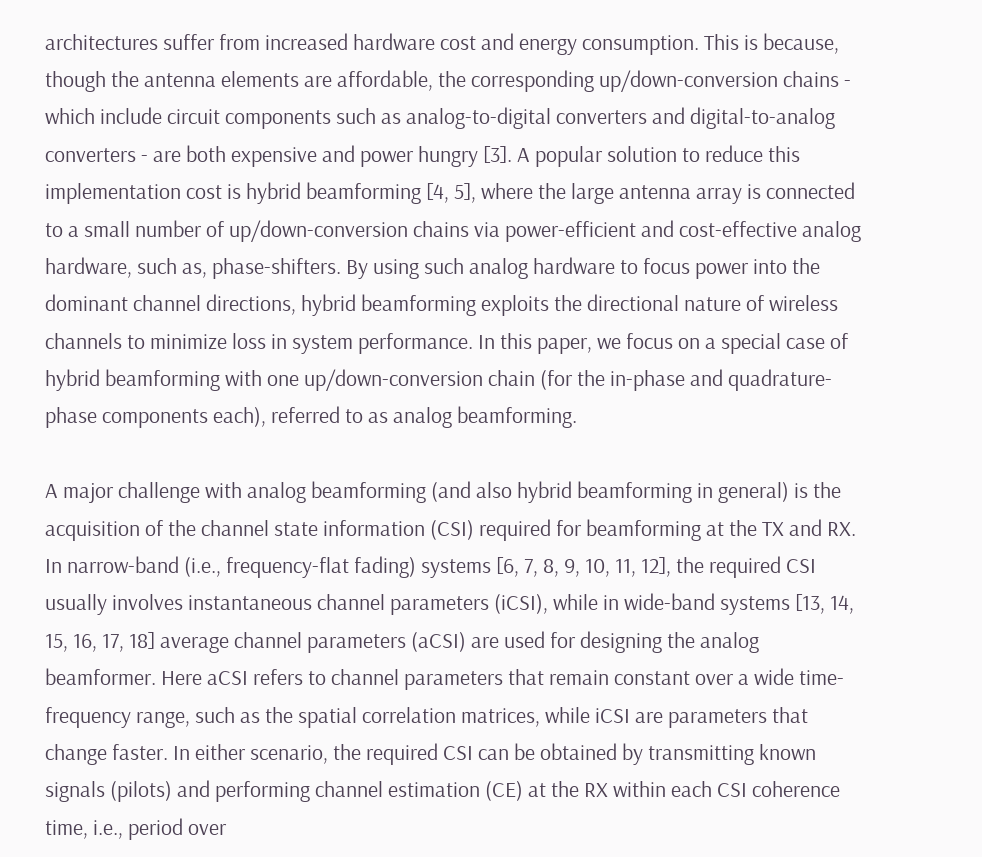architectures suffer from increased hardware cost and energy consumption. This is because, though the antenna elements are affordable, the corresponding up/down-conversion chains - which include circuit components such as analog-to-digital converters and digital-to-analog converters - are both expensive and power hungry [3]. A popular solution to reduce this implementation cost is hybrid beamforming [4, 5], where the large antenna array is connected to a small number of up/down-conversion chains via power-efficient and cost-effective analog hardware, such as, phase-shifters. By using such analog hardware to focus power into the dominant channel directions, hybrid beamforming exploits the directional nature of wireless channels to minimize loss in system performance. In this paper, we focus on a special case of hybrid beamforming with one up/down-conversion chain (for the in-phase and quadrature-phase components each), referred to as analog beamforming.

A major challenge with analog beamforming (and also hybrid beamforming in general) is the acquisition of the channel state information (CSI) required for beamforming at the TX and RX. In narrow-band (i.e., frequency-flat fading) systems [6, 7, 8, 9, 10, 11, 12], the required CSI usually involves instantaneous channel parameters (iCSI), while in wide-band systems [13, 14, 15, 16, 17, 18] average channel parameters (aCSI) are used for designing the analog beamformer. Here aCSI refers to channel parameters that remain constant over a wide time-frequency range, such as the spatial correlation matrices, while iCSI are parameters that change faster. In either scenario, the required CSI can be obtained by transmitting known signals (pilots) and performing channel estimation (CE) at the RX within each CSI coherence time, i.e., period over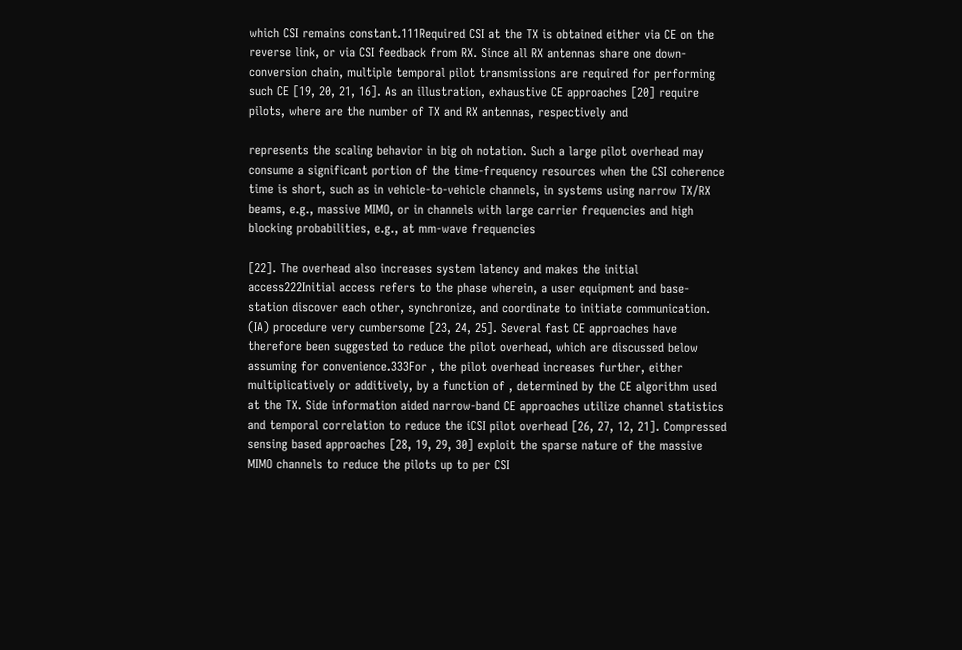which CSI remains constant.111Required CSI at the TX is obtained either via CE on the reverse link, or via CSI feedback from RX. Since all RX antennas share one down-conversion chain, multiple temporal pilot transmissions are required for performing such CE [19, 20, 21, 16]. As an illustration, exhaustive CE approaches [20] require pilots, where are the number of TX and RX antennas, respectively and

represents the scaling behavior in big oh notation. Such a large pilot overhead may consume a significant portion of the time-frequency resources when the CSI coherence time is short, such as in vehicle-to-vehicle channels, in systems using narrow TX/RX beams, e.g., massive MIMO, or in channels with large carrier frequencies and high blocking probabilities, e.g., at mm-wave frequencies

[22]. The overhead also increases system latency and makes the initial access222Initial access refers to the phase wherein, a user equipment and base-station discover each other, synchronize, and coordinate to initiate communication. (IA) procedure very cumbersome [23, 24, 25]. Several fast CE approaches have therefore been suggested to reduce the pilot overhead, which are discussed below assuming for convenience.333For , the pilot overhead increases further, either multiplicatively or additively, by a function of , determined by the CE algorithm used at the TX. Side information aided narrow-band CE approaches utilize channel statistics and temporal correlation to reduce the iCSI pilot overhead [26, 27, 12, 21]. Compressed sensing based approaches [28, 19, 29, 30] exploit the sparse nature of the massive MIMO channels to reduce the pilots up to per CSI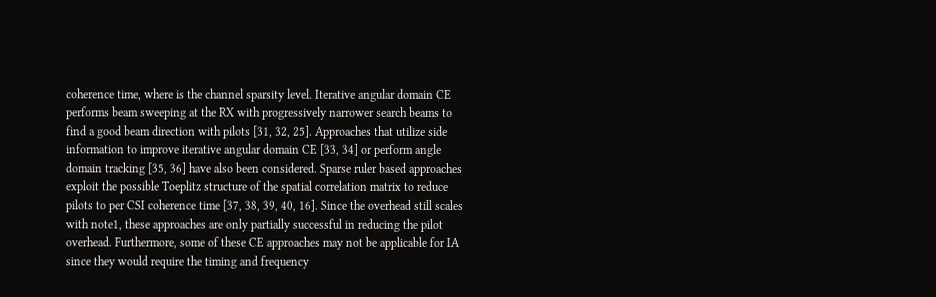coherence time, where is the channel sparsity level. Iterative angular domain CE performs beam sweeping at the RX with progressively narrower search beams to find a good beam direction with pilots [31, 32, 25]. Approaches that utilize side information to improve iterative angular domain CE [33, 34] or perform angle domain tracking [35, 36] have also been considered. Sparse ruler based approaches exploit the possible Toeplitz structure of the spatial correlation matrix to reduce pilots to per CSI coherence time [37, 38, 39, 40, 16]. Since the overhead still scales with note1, these approaches are only partially successful in reducing the pilot overhead. Furthermore, some of these CE approaches may not be applicable for IA since they would require the timing and frequency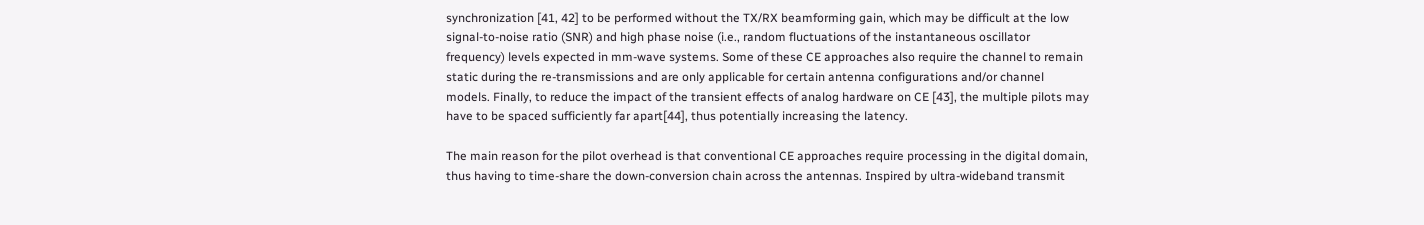synchronization [41, 42] to be performed without the TX/RX beamforming gain, which may be difficult at the low signal-to-noise ratio (SNR) and high phase noise (i.e., random fluctuations of the instantaneous oscillator frequency) levels expected in mm-wave systems. Some of these CE approaches also require the channel to remain static during the re-transmissions and are only applicable for certain antenna configurations and/or channel models. Finally, to reduce the impact of the transient effects of analog hardware on CE [43], the multiple pilots may have to be spaced sufficiently far apart[44], thus potentially increasing the latency.

The main reason for the pilot overhead is that conventional CE approaches require processing in the digital domain, thus having to time-share the down-conversion chain across the antennas. Inspired by ultra-wideband transmit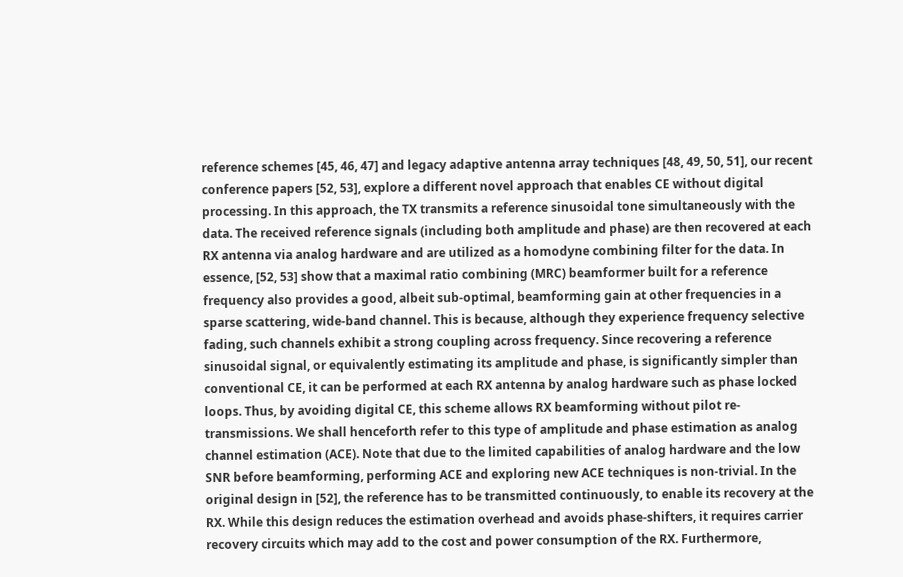reference schemes [45, 46, 47] and legacy adaptive antenna array techniques [48, 49, 50, 51], our recent conference papers [52, 53], explore a different novel approach that enables CE without digital processing. In this approach, the TX transmits a reference sinusoidal tone simultaneously with the data. The received reference signals (including both amplitude and phase) are then recovered at each RX antenna via analog hardware and are utilized as a homodyne combining filter for the data. In essence, [52, 53] show that a maximal ratio combining (MRC) beamformer built for a reference frequency also provides a good, albeit sub-optimal, beamforming gain at other frequencies in a sparse scattering, wide-band channel. This is because, although they experience frequency selective fading, such channels exhibit a strong coupling across frequency. Since recovering a reference sinusoidal signal, or equivalently estimating its amplitude and phase, is significantly simpler than conventional CE, it can be performed at each RX antenna by analog hardware such as phase locked loops. Thus, by avoiding digital CE, this scheme allows RX beamforming without pilot re-transmissions. We shall henceforth refer to this type of amplitude and phase estimation as analog channel estimation (ACE). Note that due to the limited capabilities of analog hardware and the low SNR before beamforming, performing ACE and exploring new ACE techniques is non-trivial. In the original design in [52], the reference has to be transmitted continuously, to enable its recovery at the RX. While this design reduces the estimation overhead and avoids phase-shifters, it requires carrier recovery circuits which may add to the cost and power consumption of the RX. Furthermore,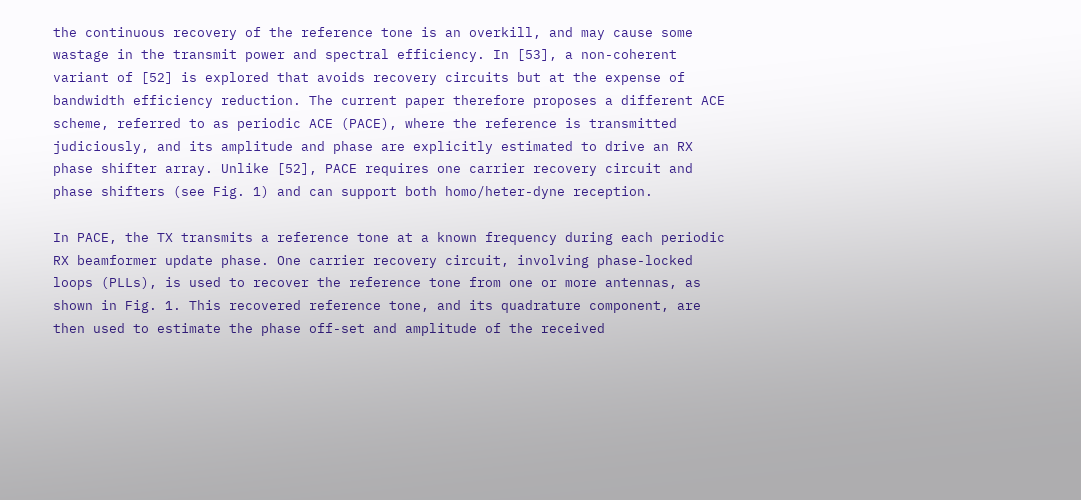the continuous recovery of the reference tone is an overkill, and may cause some wastage in the transmit power and spectral efficiency. In [53], a non-coherent variant of [52] is explored that avoids recovery circuits but at the expense of bandwidth efficiency reduction. The current paper therefore proposes a different ACE scheme, referred to as periodic ACE (PACE), where the reference is transmitted judiciously, and its amplitude and phase are explicitly estimated to drive an RX phase shifter array. Unlike [52], PACE requires one carrier recovery circuit and phase shifters (see Fig. 1) and can support both homo/heter-dyne reception.

In PACE, the TX transmits a reference tone at a known frequency during each periodic RX beamformer update phase. One carrier recovery circuit, involving phase-locked loops (PLLs), is used to recover the reference tone from one or more antennas, as shown in Fig. 1. This recovered reference tone, and its quadrature component, are then used to estimate the phase off-set and amplitude of the received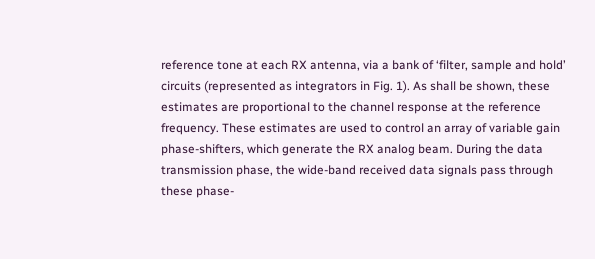reference tone at each RX antenna, via a bank of ‘filter, sample and hold’ circuits (represented as integrators in Fig. 1). As shall be shown, these estimates are proportional to the channel response at the reference frequency. These estimates are used to control an array of variable gain phase-shifters, which generate the RX analog beam. During the data transmission phase, the wide-band received data signals pass through these phase-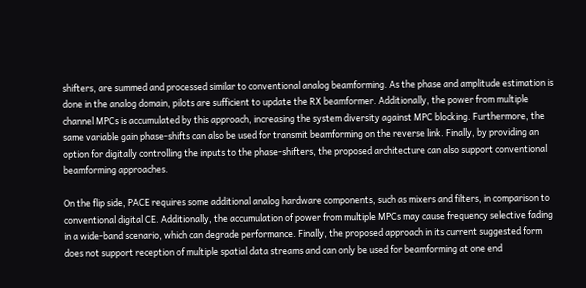shifters, are summed and processed similar to conventional analog beamforming. As the phase and amplitude estimation is done in the analog domain, pilots are sufficient to update the RX beamformer. Additionally, the power from multiple channel MPCs is accumulated by this approach, increasing the system diversity against MPC blocking. Furthermore, the same variable gain phase-shifts can also be used for transmit beamforming on the reverse link. Finally, by providing an option for digitally controlling the inputs to the phase-shifters, the proposed architecture can also support conventional beamforming approaches.

On the flip side, PACE requires some additional analog hardware components, such as mixers and filters, in comparison to conventional digital CE. Additionally, the accumulation of power from multiple MPCs may cause frequency selective fading in a wide-band scenario, which can degrade performance. Finally, the proposed approach in its current suggested form does not support reception of multiple spatial data streams and can only be used for beamforming at one end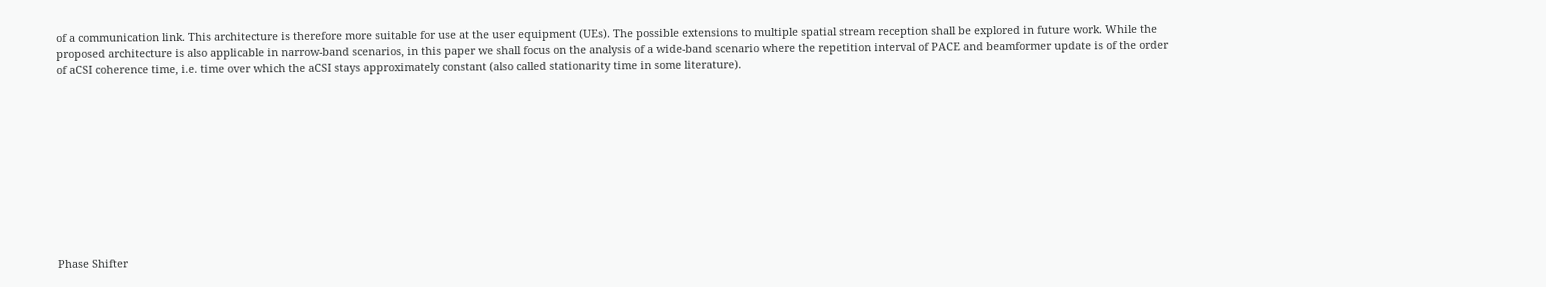of a communication link. This architecture is therefore more suitable for use at the user equipment (UEs). The possible extensions to multiple spatial stream reception shall be explored in future work. While the proposed architecture is also applicable in narrow-band scenarios, in this paper we shall focus on the analysis of a wide-band scenario where the repetition interval of PACE and beamformer update is of the order of aCSI coherence time, i.e. time over which the aCSI stays approximately constant (also called stationarity time in some literature).











Phase Shifter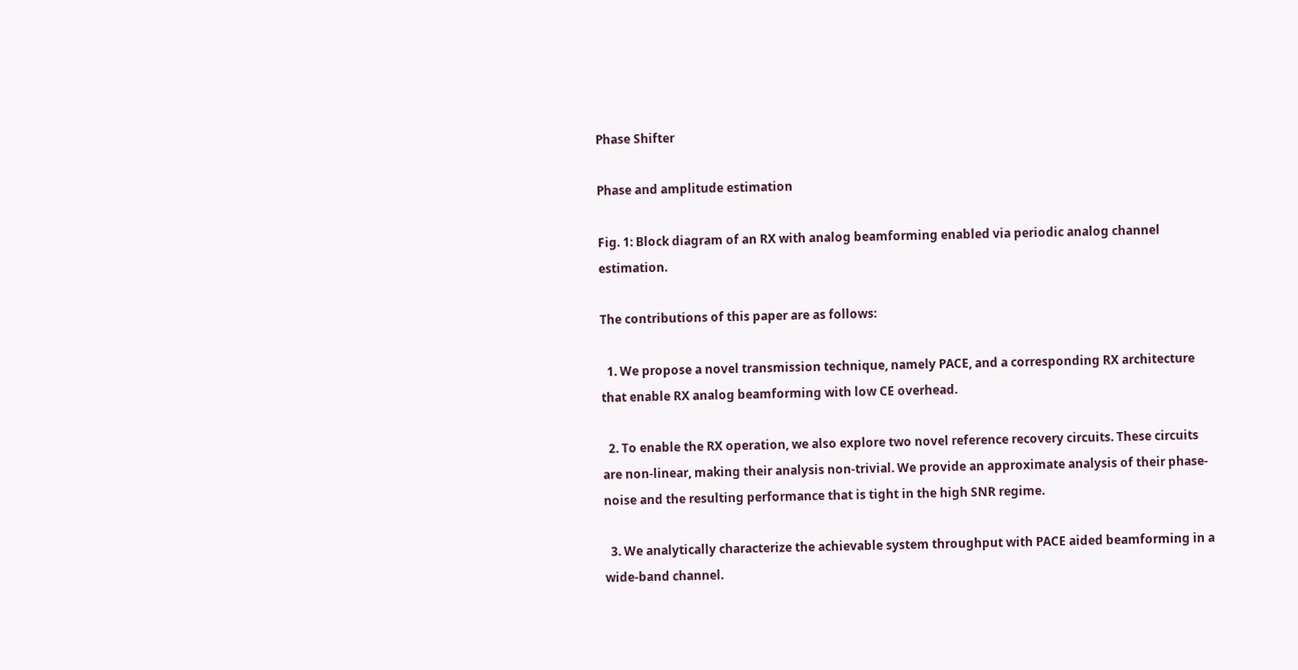Phase Shifter

Phase and amplitude estimation

Fig. 1: Block diagram of an RX with analog beamforming enabled via periodic analog channel estimation.

The contributions of this paper are as follows:

  1. We propose a novel transmission technique, namely PACE, and a corresponding RX architecture that enable RX analog beamforming with low CE overhead.

  2. To enable the RX operation, we also explore two novel reference recovery circuits. These circuits are non-linear, making their analysis non-trivial. We provide an approximate analysis of their phase-noise and the resulting performance that is tight in the high SNR regime.

  3. We analytically characterize the achievable system throughput with PACE aided beamforming in a wide-band channel.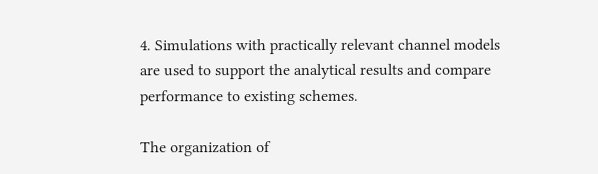4. Simulations with practically relevant channel models are used to support the analytical results and compare performance to existing schemes.

The organization of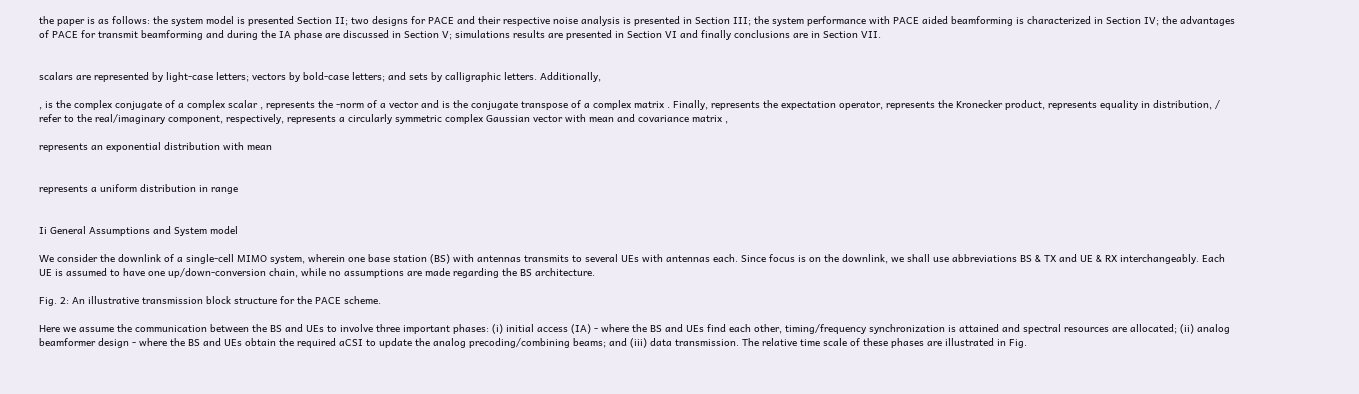the paper is as follows: the system model is presented Section II; two designs for PACE and their respective noise analysis is presented in Section III; the system performance with PACE aided beamforming is characterized in Section IV; the advantages of PACE for transmit beamforming and during the IA phase are discussed in Section V; simulations results are presented in Section VI and finally conclusions are in Section VII.


scalars are represented by light-case letters; vectors by bold-case letters; and sets by calligraphic letters. Additionally,

, is the complex conjugate of a complex scalar , represents the -norm of a vector and is the conjugate transpose of a complex matrix . Finally, represents the expectation operator, represents the Kronecker product, represents equality in distribution, / refer to the real/imaginary component, respectively, represents a circularly symmetric complex Gaussian vector with mean and covariance matrix ,

represents an exponential distribution with mean


represents a uniform distribution in range


Ii General Assumptions and System model

We consider the downlink of a single-cell MIMO system, wherein one base station (BS) with antennas transmits to several UEs with antennas each. Since focus is on the downlink, we shall use abbreviations BS & TX and UE & RX interchangeably. Each UE is assumed to have one up/down-conversion chain, while no assumptions are made regarding the BS architecture.

Fig. 2: An illustrative transmission block structure for the PACE scheme.

Here we assume the communication between the BS and UEs to involve three important phases: (i) initial access (IA) - where the BS and UEs find each other, timing/frequency synchronization is attained and spectral resources are allocated; (ii) analog beamformer design - where the BS and UEs obtain the required aCSI to update the analog precoding/combining beams; and (iii) data transmission. The relative time scale of these phases are illustrated in Fig.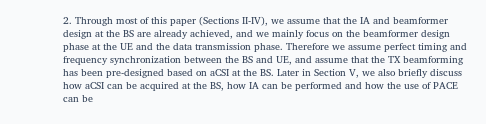2. Through most of this paper (Sections II-IV), we assume that the IA and beamformer design at the BS are already achieved, and we mainly focus on the beamformer design phase at the UE and the data transmission phase. Therefore we assume perfect timing and frequency synchronization between the BS and UE, and assume that the TX beamforming has been pre-designed based on aCSI at the BS. Later in Section V, we also briefly discuss how aCSI can be acquired at the BS, how IA can be performed and how the use of PACE can be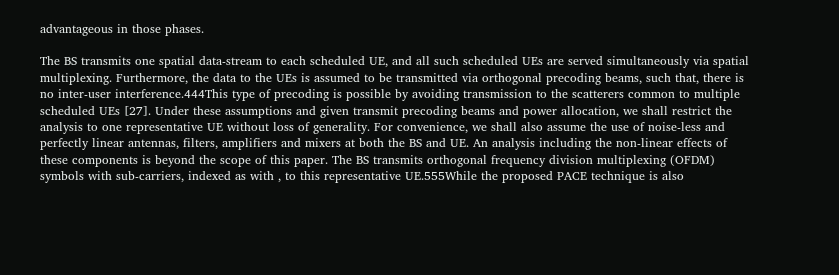advantageous in those phases.

The BS transmits one spatial data-stream to each scheduled UE, and all such scheduled UEs are served simultaneously via spatial multiplexing. Furthermore, the data to the UEs is assumed to be transmitted via orthogonal precoding beams, such that, there is no inter-user interference.444This type of precoding is possible by avoiding transmission to the scatterers common to multiple scheduled UEs [27]. Under these assumptions and given transmit precoding beams and power allocation, we shall restrict the analysis to one representative UE without loss of generality. For convenience, we shall also assume the use of noise-less and perfectly linear antennas, filters, amplifiers and mixers at both the BS and UE. An analysis including the non-linear effects of these components is beyond the scope of this paper. The BS transmits orthogonal frequency division multiplexing (OFDM) symbols with sub-carriers, indexed as with , to this representative UE.555While the proposed PACE technique is also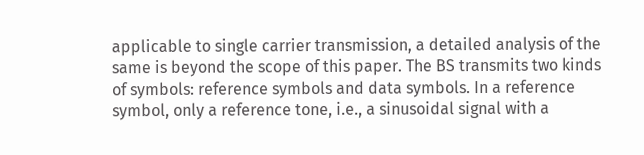applicable to single carrier transmission, a detailed analysis of the same is beyond the scope of this paper. The BS transmits two kinds of symbols: reference symbols and data symbols. In a reference symbol, only a reference tone, i.e., a sinusoidal signal with a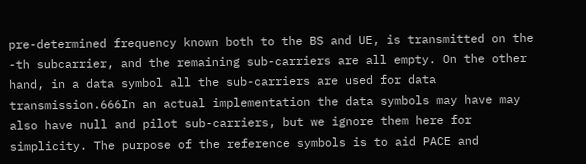pre-determined frequency known both to the BS and UE, is transmitted on the -th subcarrier, and the remaining sub-carriers are all empty. On the other hand, in a data symbol all the sub-carriers are used for data transmission.666In an actual implementation the data symbols may have may also have null and pilot sub-carriers, but we ignore them here for simplicity. The purpose of the reference symbols is to aid PACE and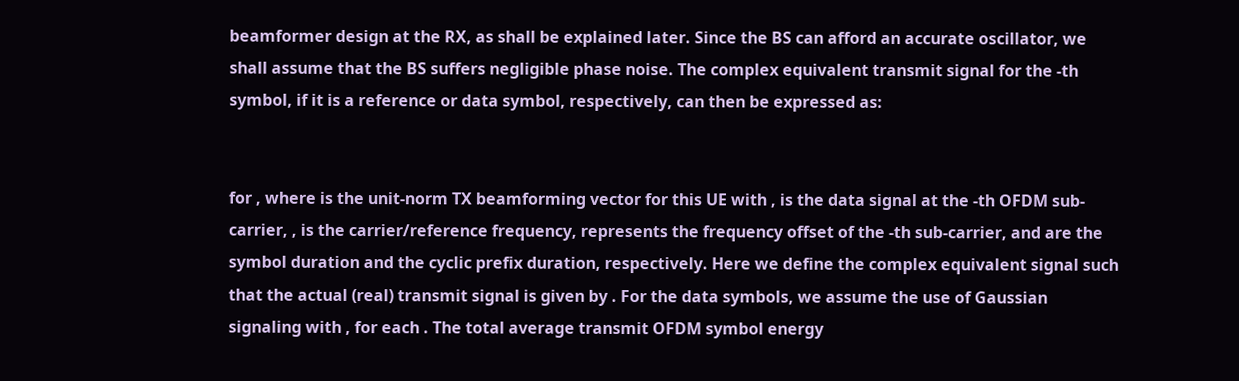beamformer design at the RX, as shall be explained later. Since the BS can afford an accurate oscillator, we shall assume that the BS suffers negligible phase noise. The complex equivalent transmit signal for the -th symbol, if it is a reference or data symbol, respectively, can then be expressed as:


for , where is the unit-norm TX beamforming vector for this UE with , is the data signal at the -th OFDM sub-carrier, , is the carrier/reference frequency, represents the frequency offset of the -th sub-carrier, and are the symbol duration and the cyclic prefix duration, respectively. Here we define the complex equivalent signal such that the actual (real) transmit signal is given by . For the data symbols, we assume the use of Gaussian signaling with , for each . The total average transmit OFDM symbol energy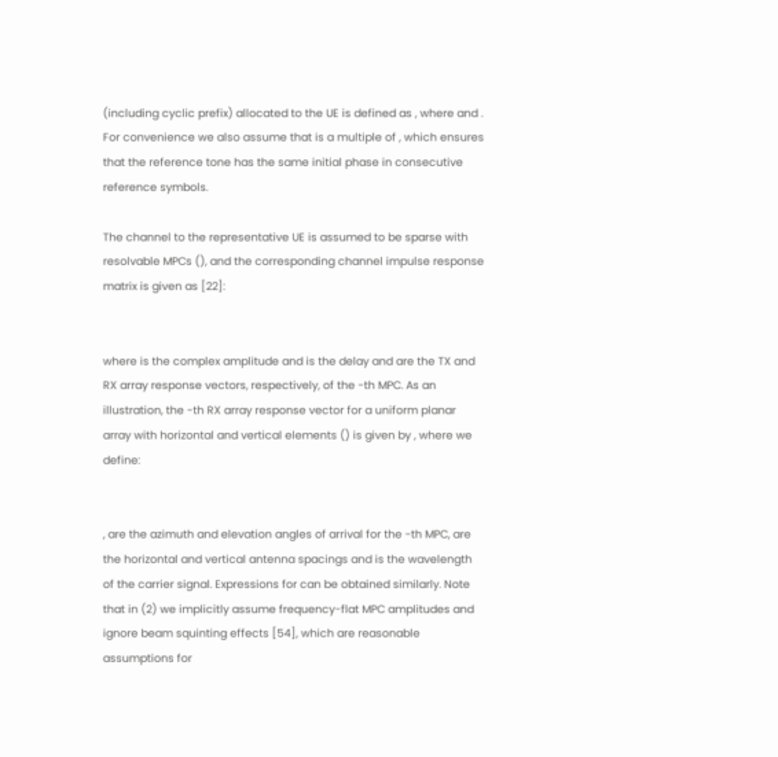(including cyclic prefix) allocated to the UE is defined as , where and . For convenience we also assume that is a multiple of , which ensures that the reference tone has the same initial phase in consecutive reference symbols.

The channel to the representative UE is assumed to be sparse with resolvable MPCs (), and the corresponding channel impulse response matrix is given as [22]:


where is the complex amplitude and is the delay and are the TX and RX array response vectors, respectively, of the -th MPC. As an illustration, the -th RX array response vector for a uniform planar array with horizontal and vertical elements () is given by , where we define:


, are the azimuth and elevation angles of arrival for the -th MPC, are the horizontal and vertical antenna spacings and is the wavelength of the carrier signal. Expressions for can be obtained similarly. Note that in (2) we implicitly assume frequency-flat MPC amplitudes and ignore beam squinting effects [54], which are reasonable assumptions for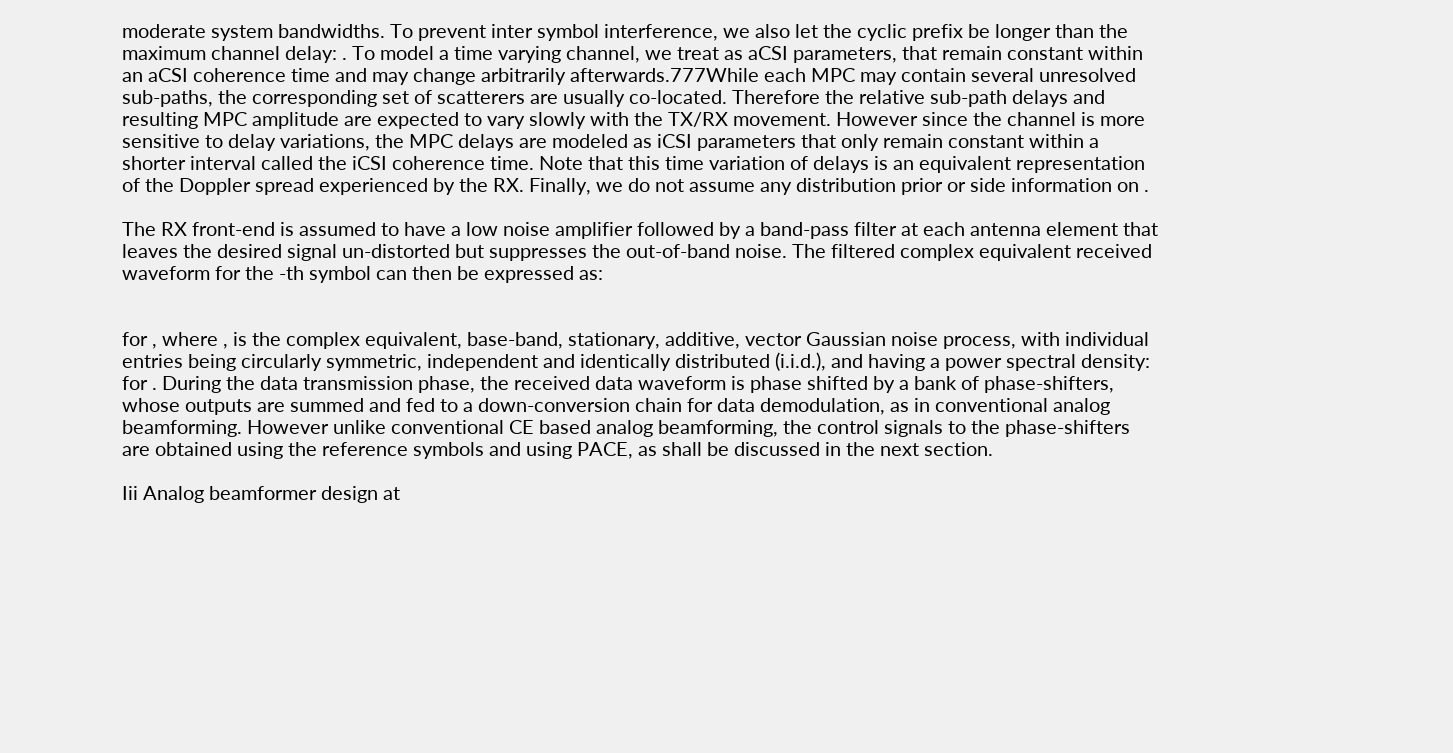moderate system bandwidths. To prevent inter symbol interference, we also let the cyclic prefix be longer than the maximum channel delay: . To model a time varying channel, we treat as aCSI parameters, that remain constant within an aCSI coherence time and may change arbitrarily afterwards.777While each MPC may contain several unresolved sub-paths, the corresponding set of scatterers are usually co-located. Therefore the relative sub-path delays and resulting MPC amplitude are expected to vary slowly with the TX/RX movement. However since the channel is more sensitive to delay variations, the MPC delays are modeled as iCSI parameters that only remain constant within a shorter interval called the iCSI coherence time. Note that this time variation of delays is an equivalent representation of the Doppler spread experienced by the RX. Finally, we do not assume any distribution prior or side information on .

The RX front-end is assumed to have a low noise amplifier followed by a band-pass filter at each antenna element that leaves the desired signal un-distorted but suppresses the out-of-band noise. The filtered complex equivalent received waveform for the -th symbol can then be expressed as:


for , where , is the complex equivalent, base-band, stationary, additive, vector Gaussian noise process, with individual entries being circularly symmetric, independent and identically distributed (i.i.d.), and having a power spectral density: for . During the data transmission phase, the received data waveform is phase shifted by a bank of phase-shifters, whose outputs are summed and fed to a down-conversion chain for data demodulation, as in conventional analog beamforming. However unlike conventional CE based analog beamforming, the control signals to the phase-shifters are obtained using the reference symbols and using PACE, as shall be discussed in the next section.

Iii Analog beamformer design at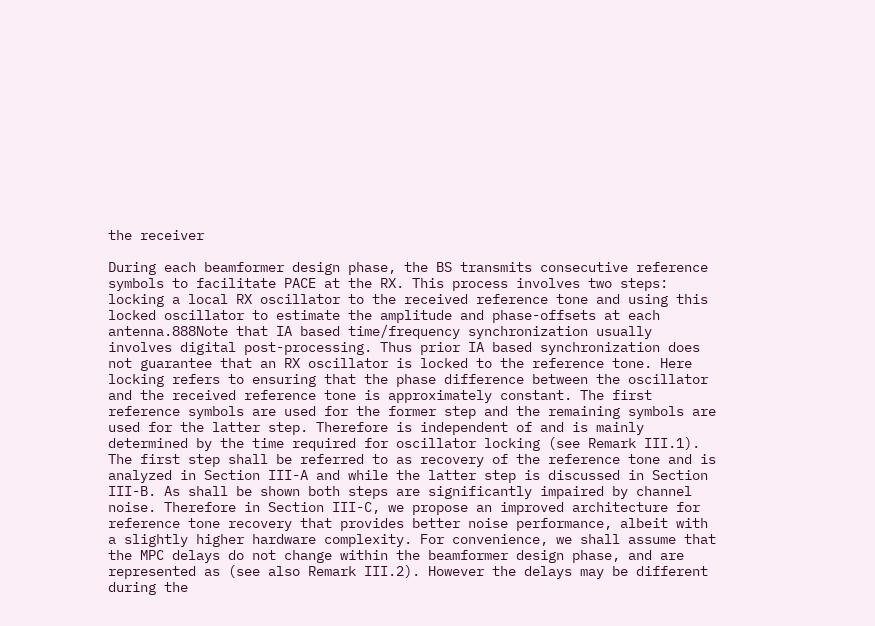the receiver

During each beamformer design phase, the BS transmits consecutive reference symbols to facilitate PACE at the RX. This process involves two steps: locking a local RX oscillator to the received reference tone and using this locked oscillator to estimate the amplitude and phase-offsets at each antenna.888Note that IA based time/frequency synchronization usually involves digital post-processing. Thus prior IA based synchronization does not guarantee that an RX oscillator is locked to the reference tone. Here locking refers to ensuring that the phase difference between the oscillator and the received reference tone is approximately constant. The first reference symbols are used for the former step and the remaining symbols are used for the latter step. Therefore is independent of and is mainly determined by the time required for oscillator locking (see Remark III.1). The first step shall be referred to as recovery of the reference tone and is analyzed in Section III-A and while the latter step is discussed in Section III-B. As shall be shown both steps are significantly impaired by channel noise. Therefore in Section III-C, we propose an improved architecture for reference tone recovery that provides better noise performance, albeit with a slightly higher hardware complexity. For convenience, we shall assume that the MPC delays do not change within the beamformer design phase, and are represented as (see also Remark III.2). However the delays may be different during the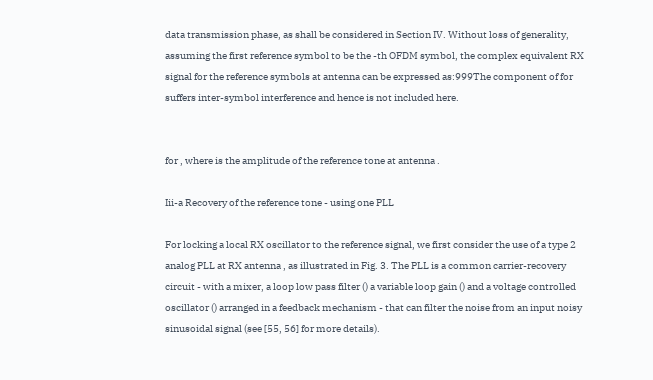data transmission phase, as shall be considered in Section IV. Without loss of generality, assuming the first reference symbol to be the -th OFDM symbol, the complex equivalent RX signal for the reference symbols at antenna can be expressed as:999The component of for suffers inter-symbol interference and hence is not included here.


for , where is the amplitude of the reference tone at antenna .

Iii-a Recovery of the reference tone - using one PLL

For locking a local RX oscillator to the reference signal, we first consider the use of a type 2 analog PLL at RX antenna , as illustrated in Fig. 3. The PLL is a common carrier-recovery circuit - with a mixer, a loop low pass filter () a variable loop gain () and a voltage controlled oscillator () arranged in a feedback mechanism - that can filter the noise from an input noisy sinusoidal signal (see [55, 56] for more details).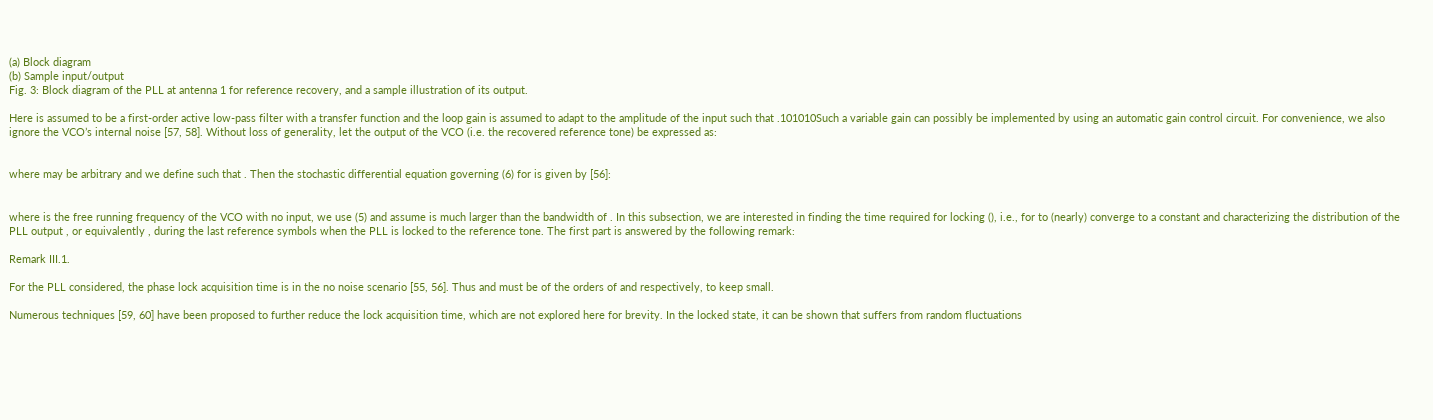(a) Block diagram
(b) Sample input/output
Fig. 3: Block diagram of the PLL at antenna 1 for reference recovery, and a sample illustration of its output.

Here is assumed to be a first-order active low-pass filter with a transfer function and the loop gain is assumed to adapt to the amplitude of the input such that .101010Such a variable gain can possibly be implemented by using an automatic gain control circuit. For convenience, we also ignore the VCO’s internal noise [57, 58]. Without loss of generality, let the output of the VCO (i.e. the recovered reference tone) be expressed as:


where may be arbitrary and we define such that . Then the stochastic differential equation governing (6) for is given by [56]:


where is the free running frequency of the VCO with no input, we use (5) and assume is much larger than the bandwidth of . In this subsection, we are interested in finding the time required for locking (), i.e., for to (nearly) converge to a constant and characterizing the distribution of the PLL output , or equivalently , during the last reference symbols when the PLL is locked to the reference tone. The first part is answered by the following remark:

Remark III.1.

For the PLL considered, the phase lock acquisition time is in the no noise scenario [55, 56]. Thus and must be of the orders of and respectively, to keep small.

Numerous techniques [59, 60] have been proposed to further reduce the lock acquisition time, which are not explored here for brevity. In the locked state, it can be shown that suffers from random fluctuations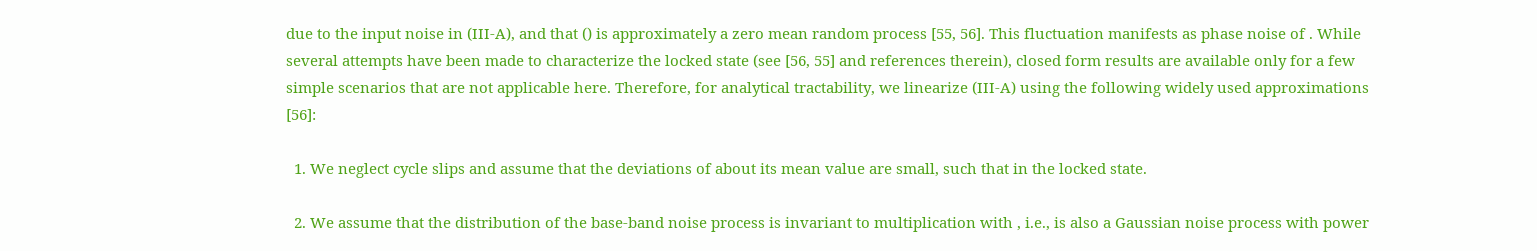due to the input noise in (III-A), and that () is approximately a zero mean random process [55, 56]. This fluctuation manifests as phase noise of . While several attempts have been made to characterize the locked state (see [56, 55] and references therein), closed form results are available only for a few simple scenarios that are not applicable here. Therefore, for analytical tractability, we linearize (III-A) using the following widely used approximations [56]:

  1. We neglect cycle slips and assume that the deviations of about its mean value are small, such that in the locked state.

  2. We assume that the distribution of the base-band noise process is invariant to multiplication with , i.e., is also a Gaussian noise process with power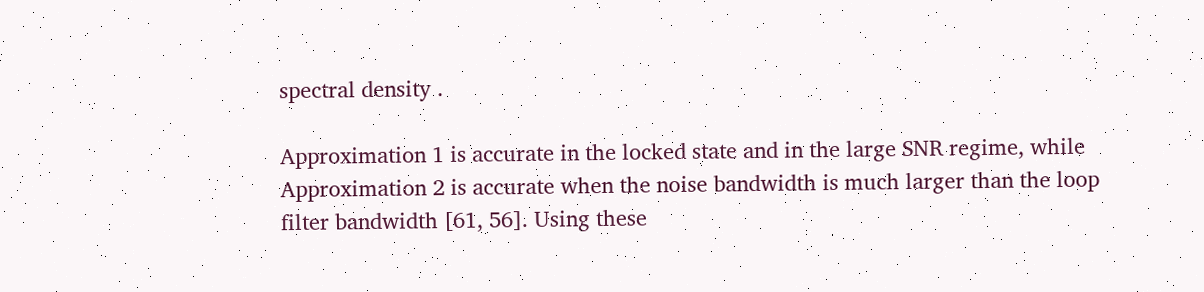spectral density .

Approximation 1 is accurate in the locked state and in the large SNR regime, while Approximation 2 is accurate when the noise bandwidth is much larger than the loop filter bandwidth [61, 56]. Using these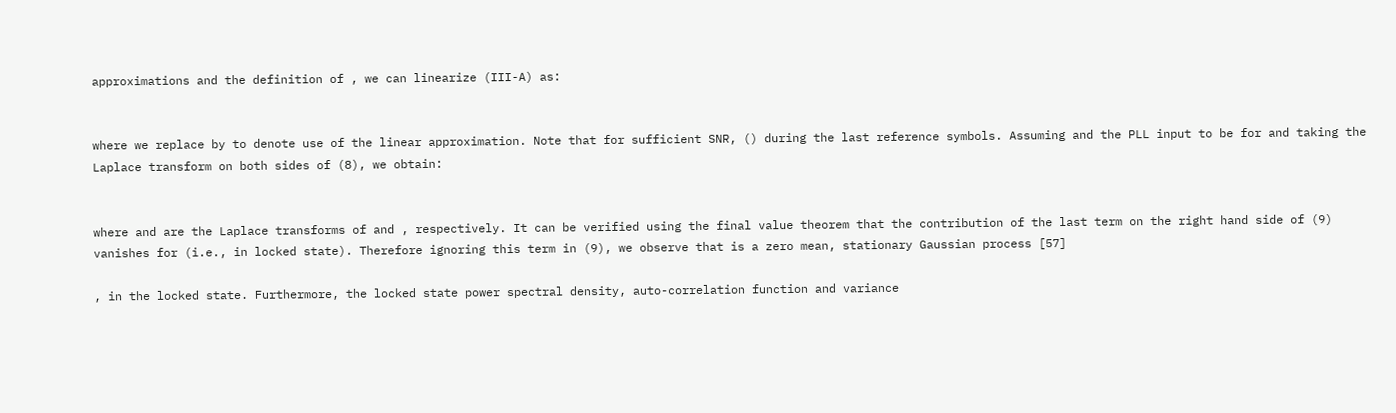approximations and the definition of , we can linearize (III-A) as:


where we replace by to denote use of the linear approximation. Note that for sufficient SNR, () during the last reference symbols. Assuming and the PLL input to be for and taking the Laplace transform on both sides of (8), we obtain:


where and are the Laplace transforms of and , respectively. It can be verified using the final value theorem that the contribution of the last term on the right hand side of (9) vanishes for (i.e., in locked state). Therefore ignoring this term in (9), we observe that is a zero mean, stationary Gaussian process [57]

, in the locked state. Furthermore, the locked state power spectral density, auto-correlation function and variance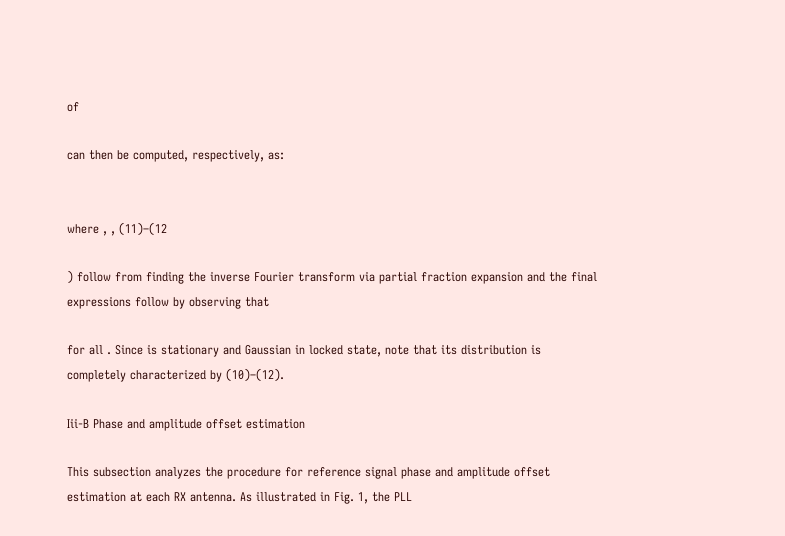of

can then be computed, respectively, as:


where , , (11)–(12

) follow from finding the inverse Fourier transform via partial fraction expansion and the final expressions follow by observing that

for all . Since is stationary and Gaussian in locked state, note that its distribution is completely characterized by (10)–(12).

Iii-B Phase and amplitude offset estimation

This subsection analyzes the procedure for reference signal phase and amplitude offset estimation at each RX antenna. As illustrated in Fig. 1, the PLL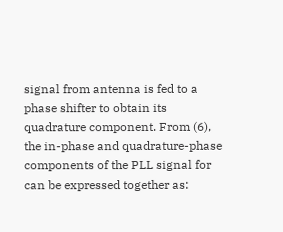signal from antenna is fed to a phase shifter to obtain its quadrature component. From (6), the in-phase and quadrature-phase components of the PLL signal for can be expressed together as: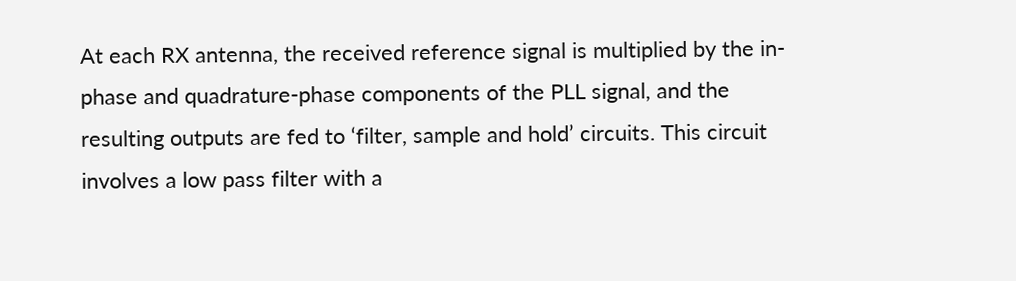At each RX antenna, the received reference signal is multiplied by the in-phase and quadrature-phase components of the PLL signal, and the resulting outputs are fed to ‘filter, sample and hold’ circuits. This circuit involves a low pass filter with a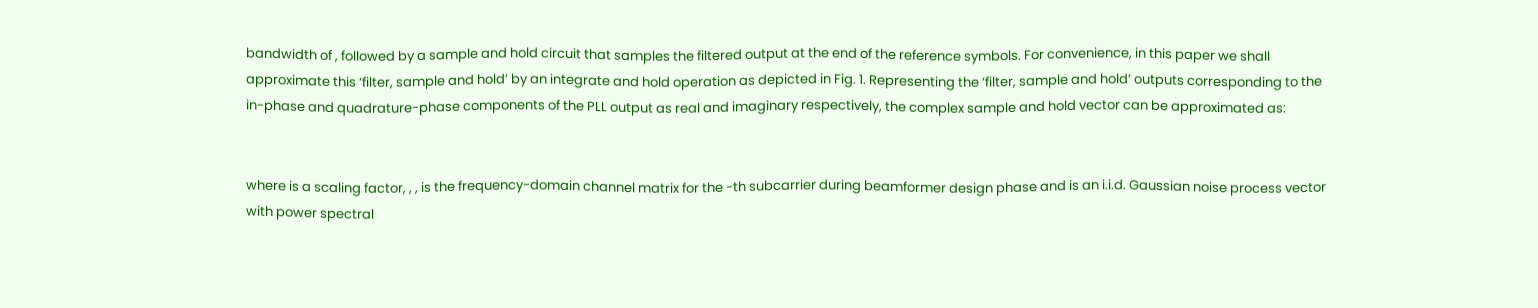bandwidth of , followed by a sample and hold circuit that samples the filtered output at the end of the reference symbols. For convenience, in this paper we shall approximate this ‘filter, sample and hold’ by an integrate and hold operation as depicted in Fig. 1. Representing the ‘filter, sample and hold’ outputs corresponding to the in-phase and quadrature-phase components of the PLL output as real and imaginary respectively, the complex sample and hold vector can be approximated as:


where is a scaling factor, , , is the frequency-domain channel matrix for the -th subcarrier during beamformer design phase and is an i.i.d. Gaussian noise process vector with power spectral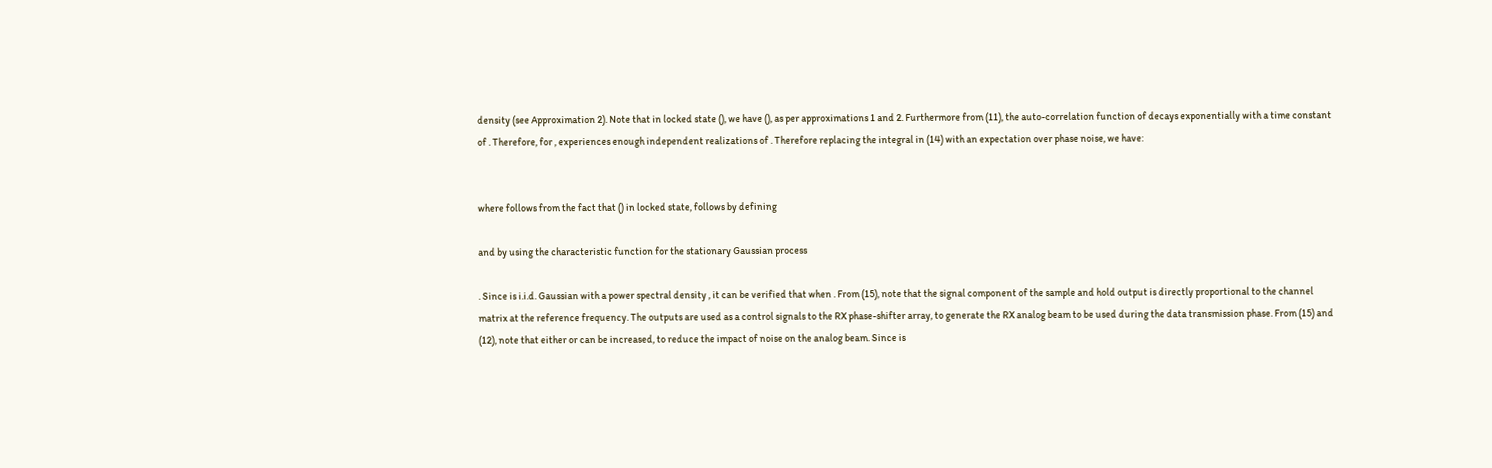density (see Approximation 2). Note that in locked state (), we have (), as per approximations 1 and 2. Furthermore from (11), the auto-correlation function of decays exponentially with a time constant of . Therefore, for , experiences enough independent realizations of . Therefore replacing the integral in (14) with an expectation over phase noise, we have:


where follows from the fact that () in locked state, follows by defining

and by using the characteristic function for the stationary Gaussian process

. Since is i.i.d. Gaussian with a power spectral density , it can be verified that when . From (15), note that the signal component of the sample and hold output is directly proportional to the channel matrix at the reference frequency. The outputs are used as a control signals to the RX phase-shifter array, to generate the RX analog beam to be used during the data transmission phase. From (15) and (12), note that either or can be increased, to reduce the impact of noise on the analog beam. Since is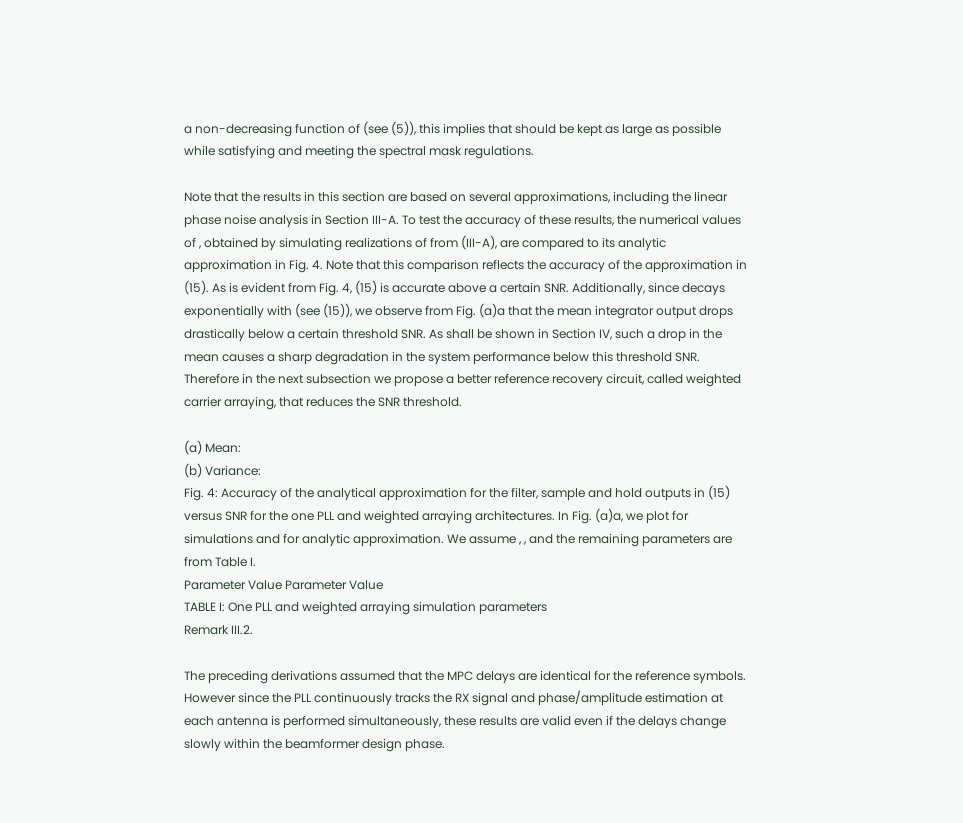a non-decreasing function of (see (5)), this implies that should be kept as large as possible while satisfying and meeting the spectral mask regulations.

Note that the results in this section are based on several approximations, including the linear phase noise analysis in Section III-A. To test the accuracy of these results, the numerical values of , obtained by simulating realizations of from (III-A), are compared to its analytic approximation in Fig. 4. Note that this comparison reflects the accuracy of the approximation in (15). As is evident from Fig. 4, (15) is accurate above a certain SNR. Additionally, since decays exponentially with (see (15)), we observe from Fig. (a)a that the mean integrator output drops drastically below a certain threshold SNR. As shall be shown in Section IV, such a drop in the mean causes a sharp degradation in the system performance below this threshold SNR. Therefore in the next subsection we propose a better reference recovery circuit, called weighted carrier arraying, that reduces the SNR threshold.

(a) Mean:
(b) Variance:
Fig. 4: Accuracy of the analytical approximation for the filter, sample and hold outputs in (15) versus SNR for the one PLL and weighted arraying architectures. In Fig. (a)a, we plot for simulations and for analytic approximation. We assume , , and the remaining parameters are from Table I.
Parameter Value Parameter Value
TABLE I: One PLL and weighted arraying simulation parameters
Remark III.2.

The preceding derivations assumed that the MPC delays are identical for the reference symbols. However since the PLL continuously tracks the RX signal and phase/amplitude estimation at each antenna is performed simultaneously, these results are valid even if the delays change slowly within the beamformer design phase.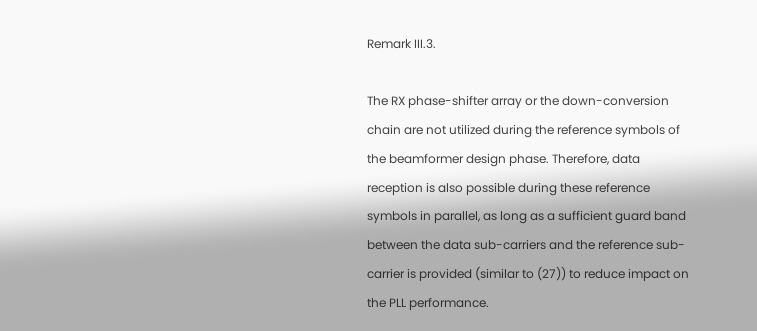Remark III.3.

The RX phase-shifter array or the down-conversion chain are not utilized during the reference symbols of the beamformer design phase. Therefore, data reception is also possible during these reference symbols in parallel, as long as a sufficient guard band between the data sub-carriers and the reference sub-carrier is provided (similar to (27)) to reduce impact on the PLL performance.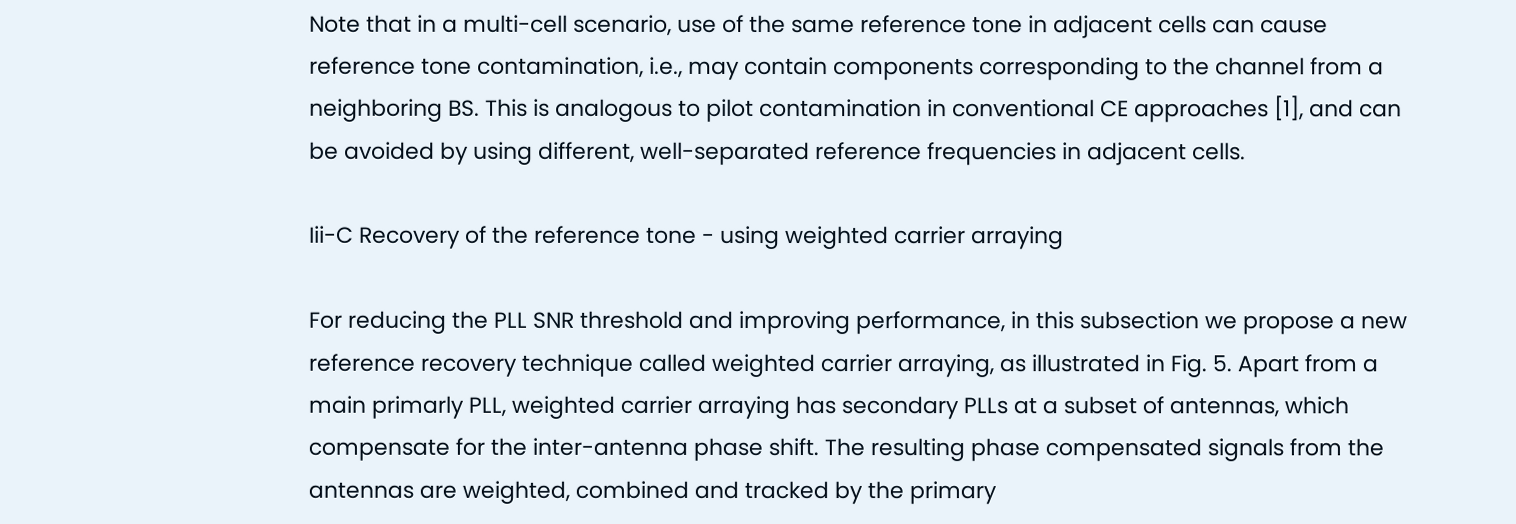Note that in a multi-cell scenario, use of the same reference tone in adjacent cells can cause reference tone contamination, i.e., may contain components corresponding to the channel from a neighboring BS. This is analogous to pilot contamination in conventional CE approaches [1], and can be avoided by using different, well-separated reference frequencies in adjacent cells.

Iii-C Recovery of the reference tone - using weighted carrier arraying

For reducing the PLL SNR threshold and improving performance, in this subsection we propose a new reference recovery technique called weighted carrier arraying, as illustrated in Fig. 5. Apart from a main primarly PLL, weighted carrier arraying has secondary PLLs at a subset of antennas, which compensate for the inter-antenna phase shift. The resulting phase compensated signals from the antennas are weighted, combined and tracked by the primary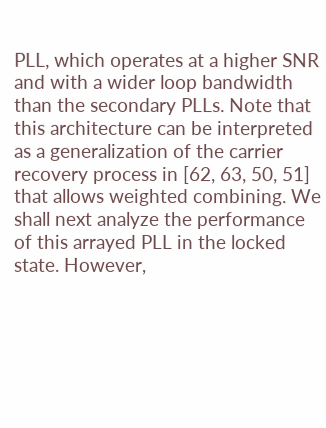PLL, which operates at a higher SNR and with a wider loop bandwidth than the secondary PLLs. Note that this architecture can be interpreted as a generalization of the carrier recovery process in [62, 63, 50, 51] that allows weighted combining. We shall next analyze the performance of this arrayed PLL in the locked state. However,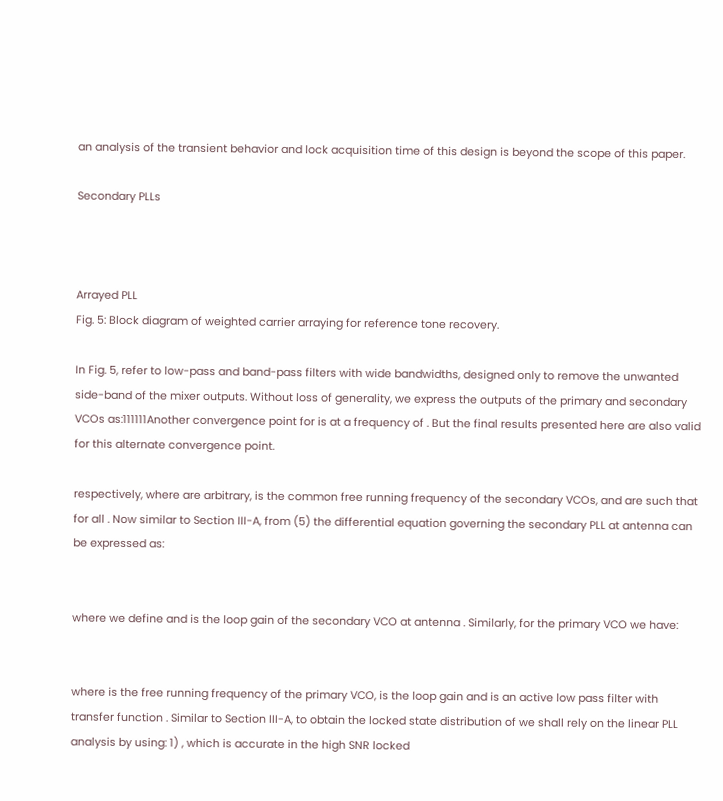an analysis of the transient behavior and lock acquisition time of this design is beyond the scope of this paper.

Secondary PLLs



Arrayed PLL
Fig. 5: Block diagram of weighted carrier arraying for reference tone recovery.

In Fig. 5, refer to low-pass and band-pass filters with wide bandwidths, designed only to remove the unwanted side-band of the mixer outputs. Without loss of generality, we express the outputs of the primary and secondary VCOs as:111111Another convergence point for is at a frequency of . But the final results presented here are also valid for this alternate convergence point.

respectively, where are arbitrary, is the common free running frequency of the secondary VCOs, and are such that for all . Now similar to Section III-A, from (5) the differential equation governing the secondary PLL at antenna can be expressed as:


where we define and is the loop gain of the secondary VCO at antenna . Similarly, for the primary VCO we have:


where is the free running frequency of the primary VCO, is the loop gain and is an active low pass filter with transfer function . Similar to Section III-A, to obtain the locked state distribution of we shall rely on the linear PLL analysis by using: 1) , which is accurate in the high SNR locked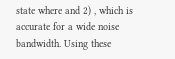state where and 2) , which is accurate for a wide noise bandwidth. Using these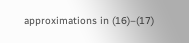approximations in (16)–(17)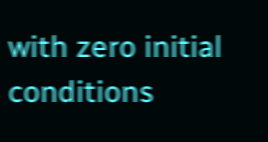with zero initial conditions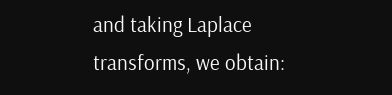and taking Laplace transforms, we obtain: